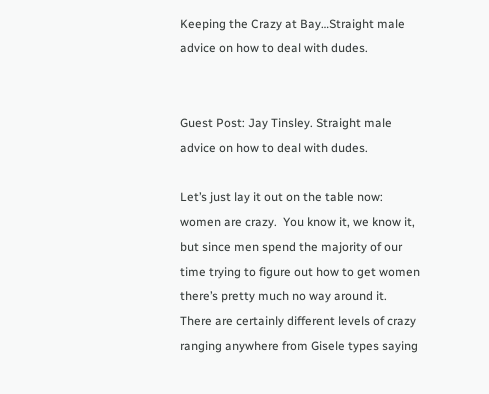Keeping the Crazy at Bay…Straight male advice on how to deal with dudes.


Guest Post: Jay Tinsley. Straight male advice on how to deal with dudes.

Let’s just lay it out on the table now: women are crazy.  You know it, we know it, but since men spend the majority of our time trying to figure out how to get women there’s pretty much no way around it.  There are certainly different levels of crazy ranging anywhere from Gisele types saying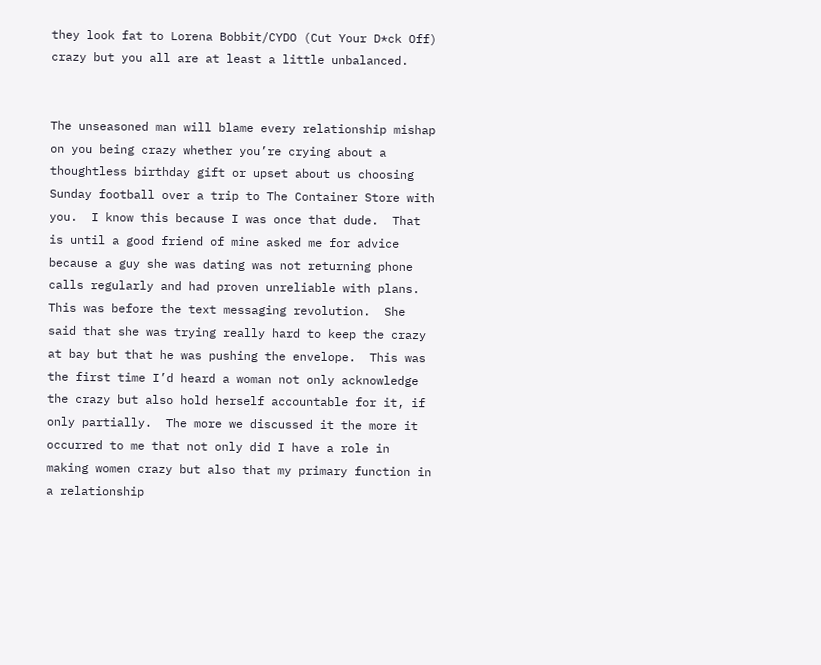they look fat to Lorena Bobbit/CYDO (Cut Your D*ck Off) crazy but you all are at least a little unbalanced.


The unseasoned man will blame every relationship mishap on you being crazy whether you’re crying about a thoughtless birthday gift or upset about us choosing Sunday football over a trip to The Container Store with you.  I know this because I was once that dude.  That is until a good friend of mine asked me for advice because a guy she was dating was not returning phone calls regularly and had proven unreliable with plans.  This was before the text messaging revolution.  She said that she was trying really hard to keep the crazy at bay but that he was pushing the envelope.  This was the first time I’d heard a woman not only acknowledge the crazy but also hold herself accountable for it, if only partially.  The more we discussed it the more it occurred to me that not only did I have a role in making women crazy but also that my primary function in a relationship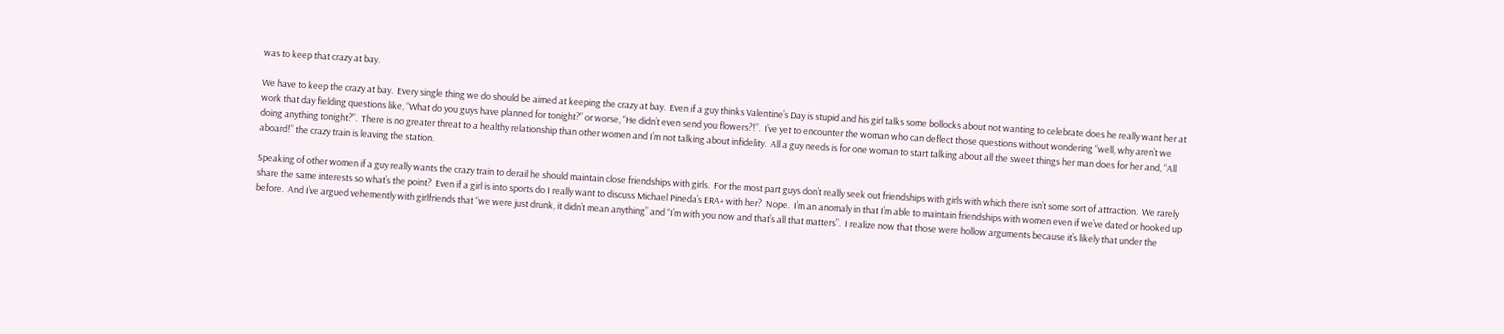was to keep that crazy at bay.

We have to keep the crazy at bay.  Every single thing we do should be aimed at keeping the crazy at bay.  Even if a guy thinks Valentine’s Day is stupid and his girl talks some bollocks about not wanting to celebrate does he really want her at work that day fielding questions like, “What do you guys have planned for tonight?” or worse, “He didn’t even send you flowers?!”.  I’ve yet to encounter the woman who can deflect those questions without wondering “well, why aren’t we doing anything tonight?”.  There is no greater threat to a healthy relationship than other women and I’m not talking about infidelity.  All a guy needs is for one woman to start talking about all the sweet things her man does for her and, “All aboard!” the crazy train is leaving the station.

Speaking of other women if a guy really wants the crazy train to derail he should maintain close friendships with girls.  For the most part guys don’t really seek out friendships with girls with which there isn’t some sort of attraction.  We rarely share the same interests so what’s the point?  Even if a girl is into sports do I really want to discuss Michael Pineda’s ERA+ with her?  Nope.  I’m an anomaly in that I’m able to maintain friendships with women even if we’ve dated or hooked up before.  And I’ve argued vehemently with girlfriends that “we were just drunk, it didn’t mean anything” and “I’m with you now and that’s all that matters”.  I realize now that those were hollow arguments because it’s likely that under the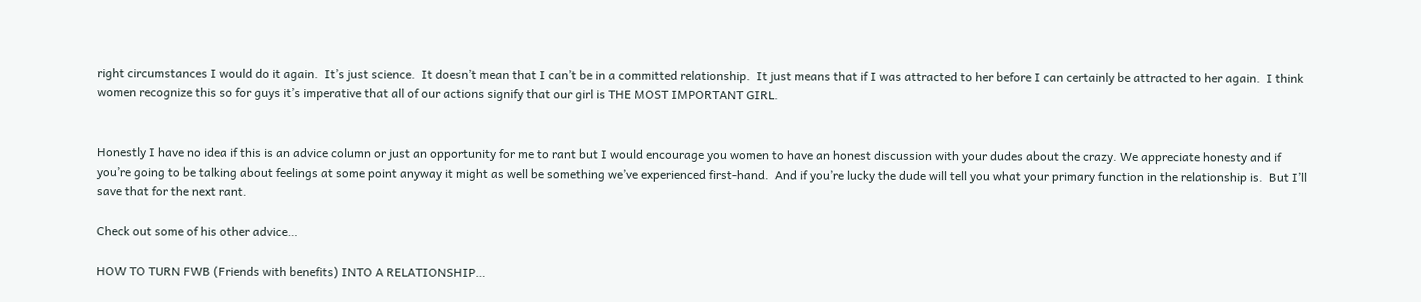right circumstances I would do it again.  It’s just science.  It doesn’t mean that I can’t be in a committed relationship.  It just means that if I was attracted to her before I can certainly be attracted to her again.  I think women recognize this so for guys it’s imperative that all of our actions signify that our girl is THE MOST IMPORTANT GIRL.


Honestly I have no idea if this is an advice column or just an opportunity for me to rant but I would encourage you women to have an honest discussion with your dudes about the crazy. We appreciate honesty and if you’re going to be talking about feelings at some point anyway it might as well be something we’ve experienced first-hand.  And if you’re lucky the dude will tell you what your primary function in the relationship is.  But I’ll save that for the next rant.

Check out some of his other advice…

HOW TO TURN FWB (Friends with benefits) INTO A RELATIONSHIP…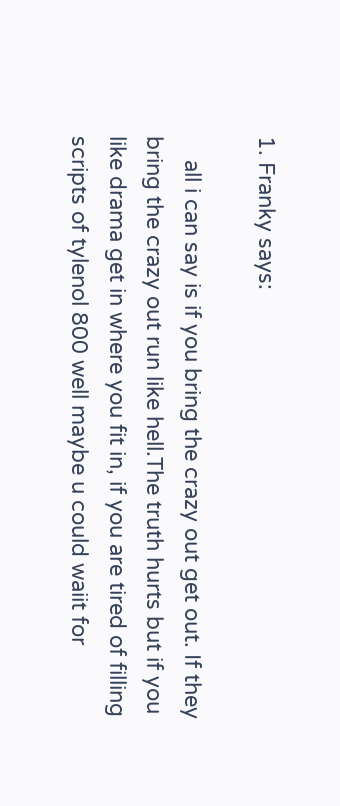1. Franky says:

    all i can say is if you bring the crazy out get out. If they bring the crazy out run like hell.The truth hurts but if you like drama get in where you fit in, if you are tired of filling scripts of tylenol 800 well maybe u could waiit for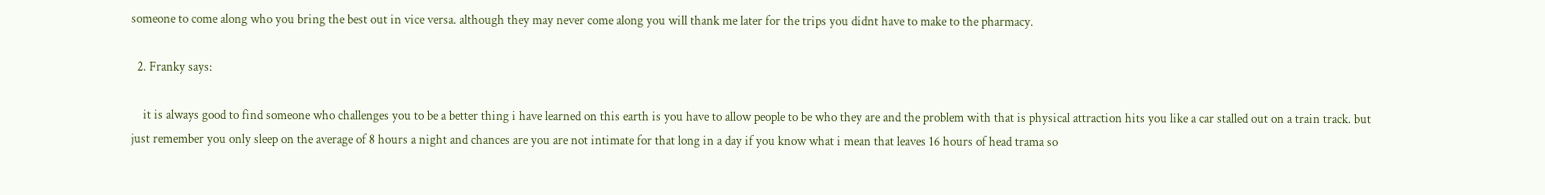someone to come along who you bring the best out in vice versa. although they may never come along you will thank me later for the trips you didnt have to make to the pharmacy.

  2. Franky says:

    it is always good to find someone who challenges you to be a better thing i have learned on this earth is you have to allow people to be who they are and the problem with that is physical attraction hits you like a car stalled out on a train track. but just remember you only sleep on the average of 8 hours a night and chances are you are not intimate for that long in a day if you know what i mean that leaves 16 hours of head trama so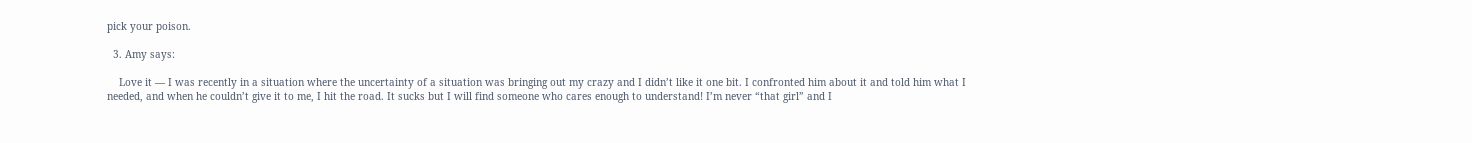pick your poison.

  3. Amy says:

    Love it — I was recently in a situation where the uncertainty of a situation was bringing out my crazy and I didn’t like it one bit. I confronted him about it and told him what I needed, and when he couldn’t give it to me, I hit the road. It sucks but I will find someone who cares enough to understand! I’m never “that girl” and I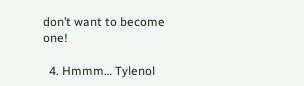don’t want to become one!

  4. Hmmm… Tylenol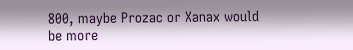800, maybe Prozac or Xanax would be more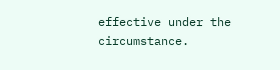effective under the circumstance.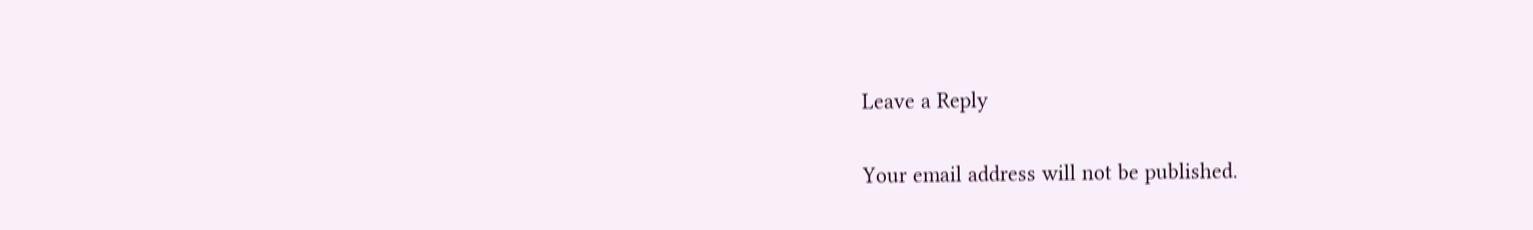Leave a Reply

Your email address will not be published.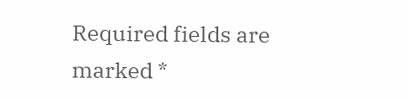Required fields are marked *